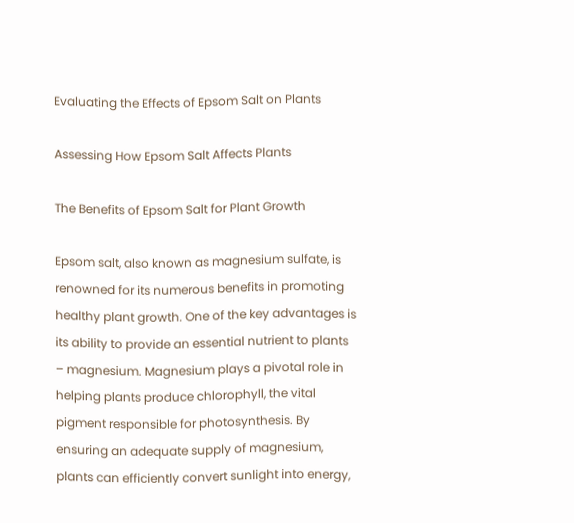Evaluating the Effects of Epsom Salt on Plants

Assessing How Epsom Salt Affects Plants

The Benefits of Epsom Salt for Plant Growth

Epsom salt, also known as magnesium sulfate, is renowned for its numerous benefits in promoting healthy plant growth. One of the key advantages is its ability to provide an essential nutrient to plants – magnesium. Magnesium plays a pivotal role in helping plants produce chlorophyll, the vital pigment responsible for photosynthesis. By ensuring an adequate supply of magnesium, plants can efficiently convert sunlight into energy,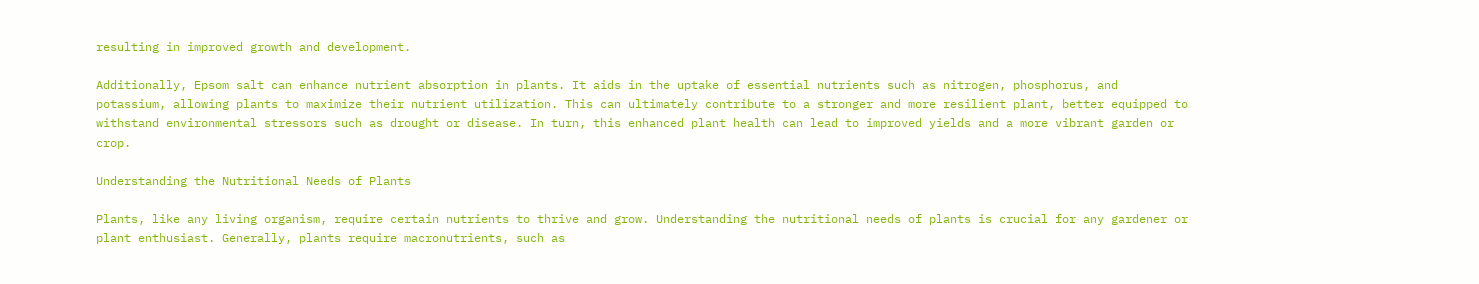resulting in improved growth and development.

Additionally, Epsom salt can enhance nutrient absorption in plants. It aids in the uptake of essential nutrients such as nitrogen, phosphorus, and potassium, allowing plants to maximize their nutrient utilization. This can ultimately contribute to a stronger and more resilient plant, better equipped to withstand environmental stressors such as drought or disease. In turn, this enhanced plant health can lead to improved yields and a more vibrant garden or crop.

Understanding the Nutritional Needs of Plants

Plants, like any living organism, require certain nutrients to thrive and grow. Understanding the nutritional needs of plants is crucial for any gardener or plant enthusiast. Generally, plants require macronutrients, such as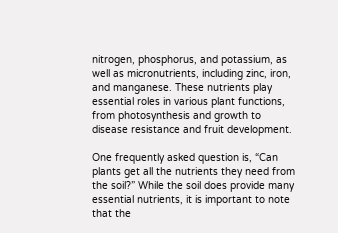nitrogen, phosphorus, and potassium, as well as micronutrients, including zinc, iron, and manganese. These nutrients play essential roles in various plant functions, from photosynthesis and growth to disease resistance and fruit development.

One frequently asked question is, “Can plants get all the nutrients they need from the soil?” While the soil does provide many essential nutrients, it is important to note that the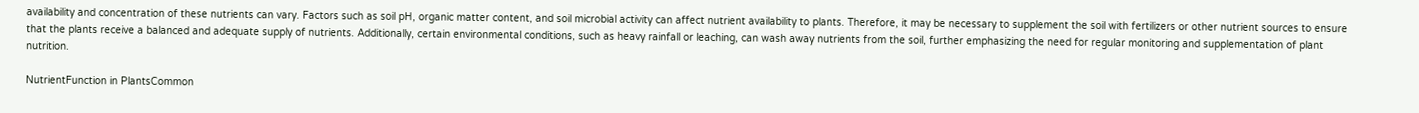availability and concentration of these nutrients can vary. Factors such as soil pH, organic matter content, and soil microbial activity can affect nutrient availability to plants. Therefore, it may be necessary to supplement the soil with fertilizers or other nutrient sources to ensure that the plants receive a balanced and adequate supply of nutrients. Additionally, certain environmental conditions, such as heavy rainfall or leaching, can wash away nutrients from the soil, further emphasizing the need for regular monitoring and supplementation of plant nutrition.

NutrientFunction in PlantsCommon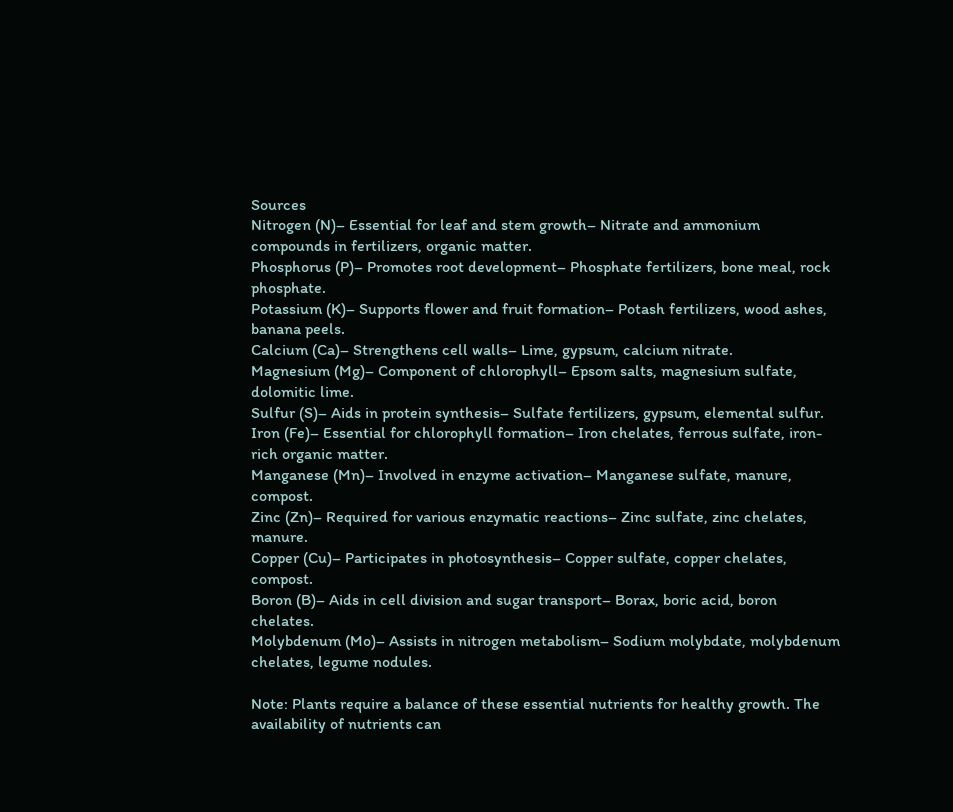Sources
Nitrogen (N)– Essential for leaf and stem growth– Nitrate and ammonium compounds in fertilizers, organic matter.
Phosphorus (P)– Promotes root development– Phosphate fertilizers, bone meal, rock phosphate.
Potassium (K)– Supports flower and fruit formation– Potash fertilizers, wood ashes, banana peels.
Calcium (Ca)– Strengthens cell walls– Lime, gypsum, calcium nitrate.
Magnesium (Mg)– Component of chlorophyll– Epsom salts, magnesium sulfate, dolomitic lime.
Sulfur (S)– Aids in protein synthesis– Sulfate fertilizers, gypsum, elemental sulfur.
Iron (Fe)– Essential for chlorophyll formation– Iron chelates, ferrous sulfate, iron-rich organic matter.
Manganese (Mn)– Involved in enzyme activation– Manganese sulfate, manure, compost.
Zinc (Zn)– Required for various enzymatic reactions– Zinc sulfate, zinc chelates, manure.
Copper (Cu)– Participates in photosynthesis– Copper sulfate, copper chelates, compost.
Boron (B)– Aids in cell division and sugar transport– Borax, boric acid, boron chelates.
Molybdenum (Mo)– Assists in nitrogen metabolism– Sodium molybdate, molybdenum chelates, legume nodules.

Note: Plants require a balance of these essential nutrients for healthy growth. The availability of nutrients can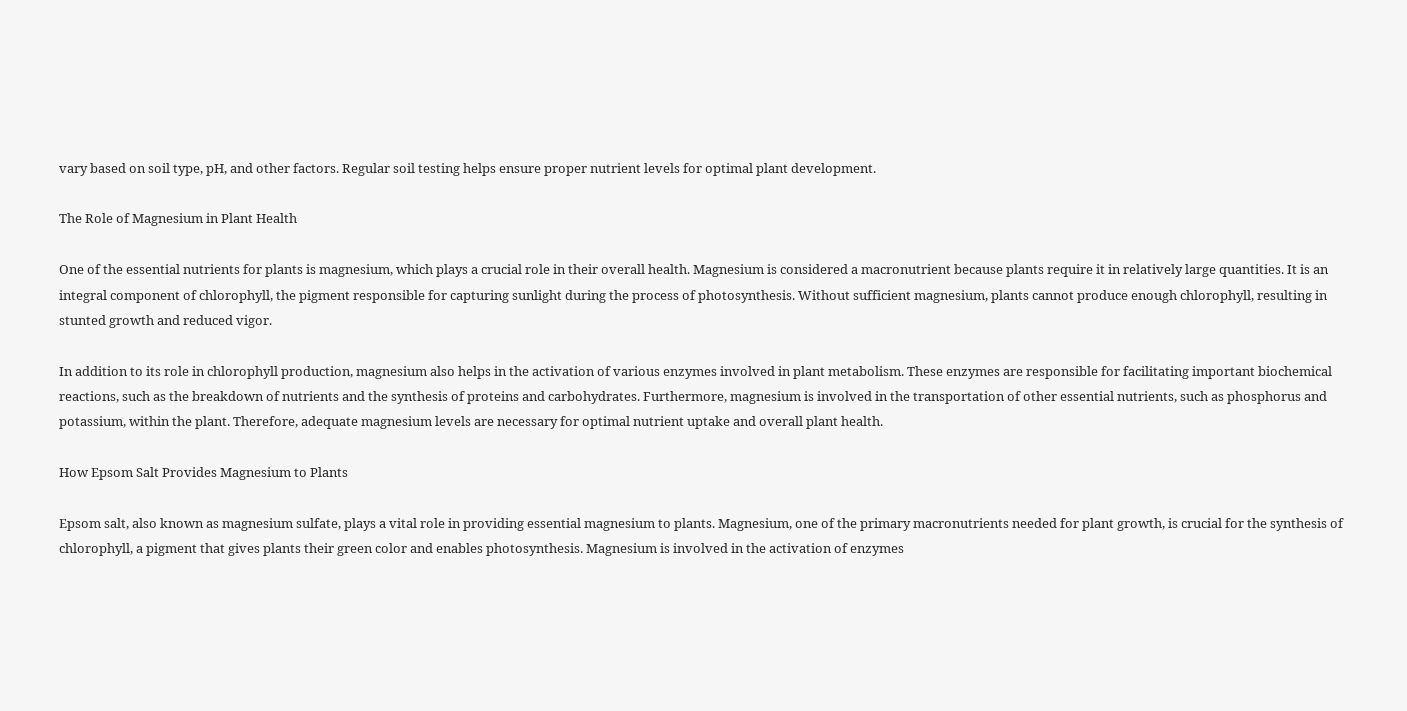vary based on soil type, pH, and other factors. Regular soil testing helps ensure proper nutrient levels for optimal plant development.

The Role of Magnesium in Plant Health

One of the essential nutrients for plants is magnesium, which plays a crucial role in their overall health. Magnesium is considered a macronutrient because plants require it in relatively large quantities. It is an integral component of chlorophyll, the pigment responsible for capturing sunlight during the process of photosynthesis. Without sufficient magnesium, plants cannot produce enough chlorophyll, resulting in stunted growth and reduced vigor.

In addition to its role in chlorophyll production, magnesium also helps in the activation of various enzymes involved in plant metabolism. These enzymes are responsible for facilitating important biochemical reactions, such as the breakdown of nutrients and the synthesis of proteins and carbohydrates. Furthermore, magnesium is involved in the transportation of other essential nutrients, such as phosphorus and potassium, within the plant. Therefore, adequate magnesium levels are necessary for optimal nutrient uptake and overall plant health.

How Epsom Salt Provides Magnesium to Plants

Epsom salt, also known as magnesium sulfate, plays a vital role in providing essential magnesium to plants. Magnesium, one of the primary macronutrients needed for plant growth, is crucial for the synthesis of chlorophyll, a pigment that gives plants their green color and enables photosynthesis. Magnesium is involved in the activation of enzymes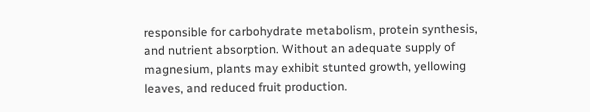responsible for carbohydrate metabolism, protein synthesis, and nutrient absorption. Without an adequate supply of magnesium, plants may exhibit stunted growth, yellowing leaves, and reduced fruit production.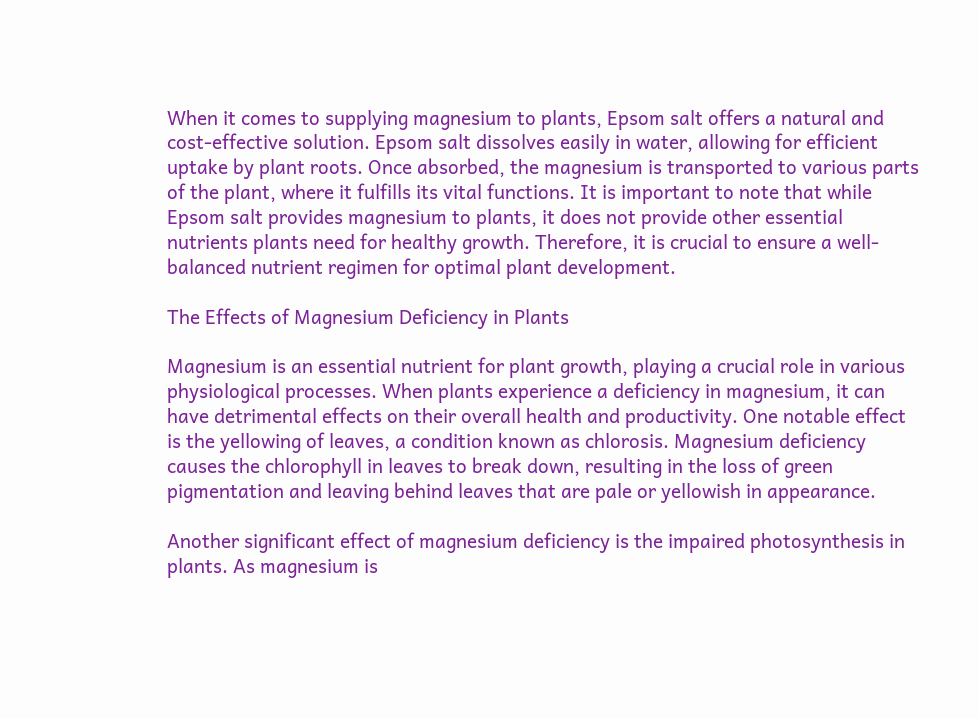When it comes to supplying magnesium to plants, Epsom salt offers a natural and cost-effective solution. Epsom salt dissolves easily in water, allowing for efficient uptake by plant roots. Once absorbed, the magnesium is transported to various parts of the plant, where it fulfills its vital functions. It is important to note that while Epsom salt provides magnesium to plants, it does not provide other essential nutrients plants need for healthy growth. Therefore, it is crucial to ensure a well-balanced nutrient regimen for optimal plant development.

The Effects of Magnesium Deficiency in Plants

Magnesium is an essential nutrient for plant growth, playing a crucial role in various physiological processes. When plants experience a deficiency in magnesium, it can have detrimental effects on their overall health and productivity. One notable effect is the yellowing of leaves, a condition known as chlorosis. Magnesium deficiency causes the chlorophyll in leaves to break down, resulting in the loss of green pigmentation and leaving behind leaves that are pale or yellowish in appearance.

Another significant effect of magnesium deficiency is the impaired photosynthesis in plants. As magnesium is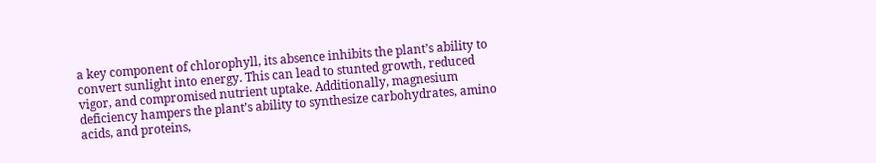a key component of chlorophyll, its absence inhibits the plant’s ability to convert sunlight into energy. This can lead to stunted growth, reduced vigor, and compromised nutrient uptake. Additionally, magnesium deficiency hampers the plant’s ability to synthesize carbohydrates, amino acids, and proteins,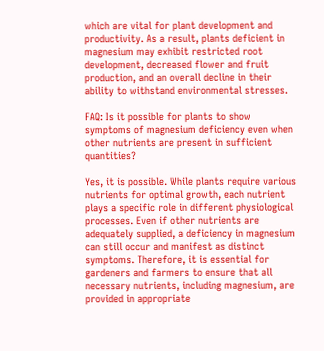which are vital for plant development and productivity. As a result, plants deficient in magnesium may exhibit restricted root development, decreased flower and fruit production, and an overall decline in their ability to withstand environmental stresses.

FAQ: Is it possible for plants to show symptoms of magnesium deficiency even when other nutrients are present in sufficient quantities?

Yes, it is possible. While plants require various nutrients for optimal growth, each nutrient plays a specific role in different physiological processes. Even if other nutrients are adequately supplied, a deficiency in magnesium can still occur and manifest as distinct symptoms. Therefore, it is essential for gardeners and farmers to ensure that all necessary nutrients, including magnesium, are provided in appropriate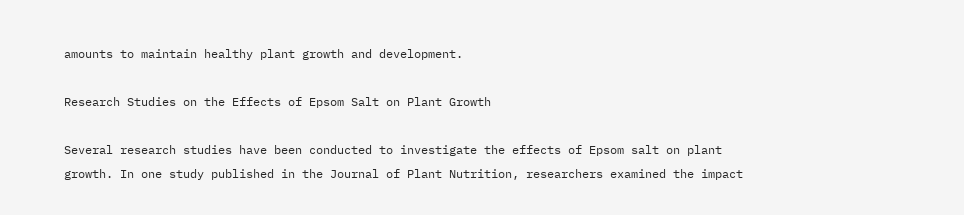amounts to maintain healthy plant growth and development.

Research Studies on the Effects of Epsom Salt on Plant Growth

Several research studies have been conducted to investigate the effects of Epsom salt on plant growth. In one study published in the Journal of Plant Nutrition, researchers examined the impact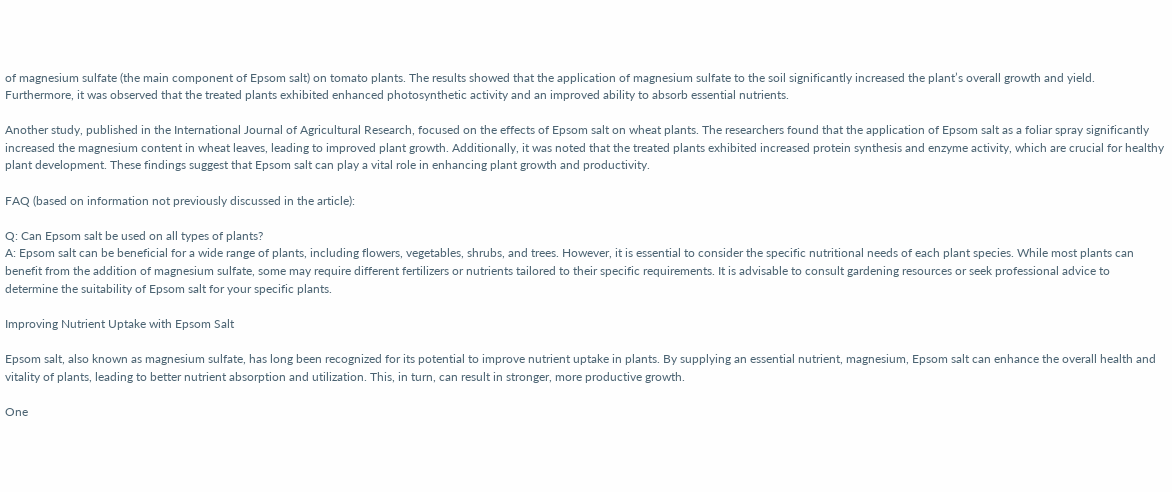of magnesium sulfate (the main component of Epsom salt) on tomato plants. The results showed that the application of magnesium sulfate to the soil significantly increased the plant’s overall growth and yield. Furthermore, it was observed that the treated plants exhibited enhanced photosynthetic activity and an improved ability to absorb essential nutrients.

Another study, published in the International Journal of Agricultural Research, focused on the effects of Epsom salt on wheat plants. The researchers found that the application of Epsom salt as a foliar spray significantly increased the magnesium content in wheat leaves, leading to improved plant growth. Additionally, it was noted that the treated plants exhibited increased protein synthesis and enzyme activity, which are crucial for healthy plant development. These findings suggest that Epsom salt can play a vital role in enhancing plant growth and productivity.

FAQ (based on information not previously discussed in the article):

Q: Can Epsom salt be used on all types of plants?
A: Epsom salt can be beneficial for a wide range of plants, including flowers, vegetables, shrubs, and trees. However, it is essential to consider the specific nutritional needs of each plant species. While most plants can benefit from the addition of magnesium sulfate, some may require different fertilizers or nutrients tailored to their specific requirements. It is advisable to consult gardening resources or seek professional advice to determine the suitability of Epsom salt for your specific plants.

Improving Nutrient Uptake with Epsom Salt

Epsom salt, also known as magnesium sulfate, has long been recognized for its potential to improve nutrient uptake in plants. By supplying an essential nutrient, magnesium, Epsom salt can enhance the overall health and vitality of plants, leading to better nutrient absorption and utilization. This, in turn, can result in stronger, more productive growth.

One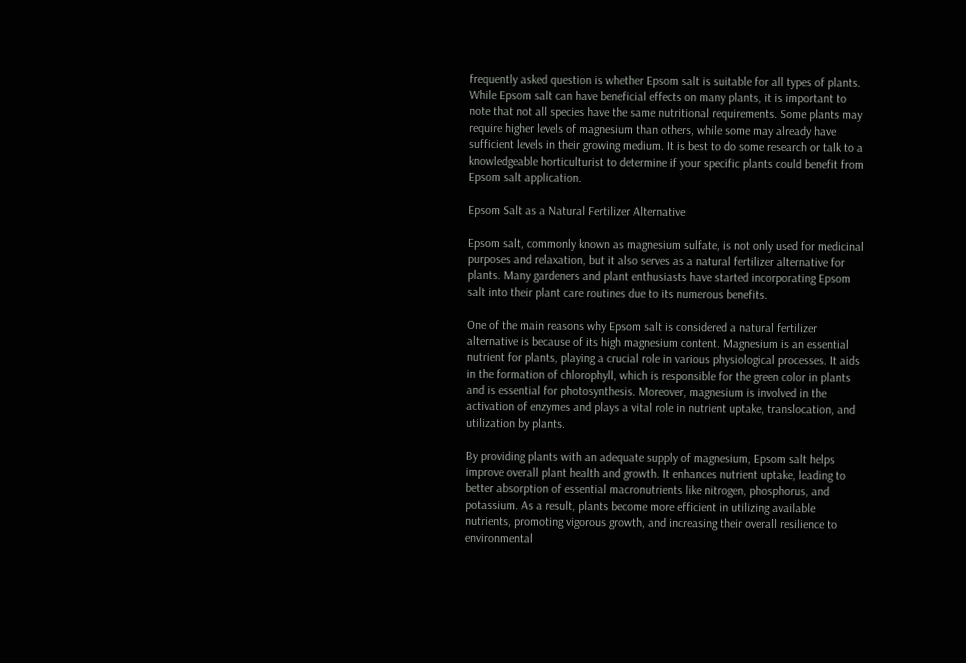frequently asked question is whether Epsom salt is suitable for all types of plants. While Epsom salt can have beneficial effects on many plants, it is important to note that not all species have the same nutritional requirements. Some plants may require higher levels of magnesium than others, while some may already have sufficient levels in their growing medium. It is best to do some research or talk to a knowledgeable horticulturist to determine if your specific plants could benefit from Epsom salt application.

Epsom Salt as a Natural Fertilizer Alternative

Epsom salt, commonly known as magnesium sulfate, is not only used for medicinal purposes and relaxation, but it also serves as a natural fertilizer alternative for plants. Many gardeners and plant enthusiasts have started incorporating Epsom salt into their plant care routines due to its numerous benefits.

One of the main reasons why Epsom salt is considered a natural fertilizer alternative is because of its high magnesium content. Magnesium is an essential nutrient for plants, playing a crucial role in various physiological processes. It aids in the formation of chlorophyll, which is responsible for the green color in plants and is essential for photosynthesis. Moreover, magnesium is involved in the activation of enzymes and plays a vital role in nutrient uptake, translocation, and utilization by plants.

By providing plants with an adequate supply of magnesium, Epsom salt helps improve overall plant health and growth. It enhances nutrient uptake, leading to better absorption of essential macronutrients like nitrogen, phosphorus, and potassium. As a result, plants become more efficient in utilizing available nutrients, promoting vigorous growth, and increasing their overall resilience to environmental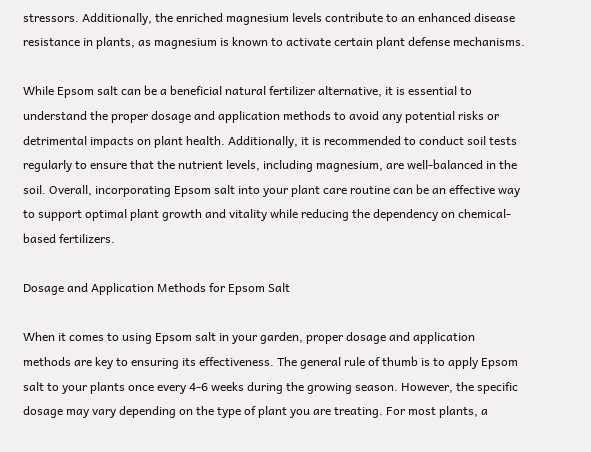stressors. Additionally, the enriched magnesium levels contribute to an enhanced disease resistance in plants, as magnesium is known to activate certain plant defense mechanisms.

While Epsom salt can be a beneficial natural fertilizer alternative, it is essential to understand the proper dosage and application methods to avoid any potential risks or detrimental impacts on plant health. Additionally, it is recommended to conduct soil tests regularly to ensure that the nutrient levels, including magnesium, are well-balanced in the soil. Overall, incorporating Epsom salt into your plant care routine can be an effective way to support optimal plant growth and vitality while reducing the dependency on chemical-based fertilizers.

Dosage and Application Methods for Epsom Salt

When it comes to using Epsom salt in your garden, proper dosage and application methods are key to ensuring its effectiveness. The general rule of thumb is to apply Epsom salt to your plants once every 4-6 weeks during the growing season. However, the specific dosage may vary depending on the type of plant you are treating. For most plants, a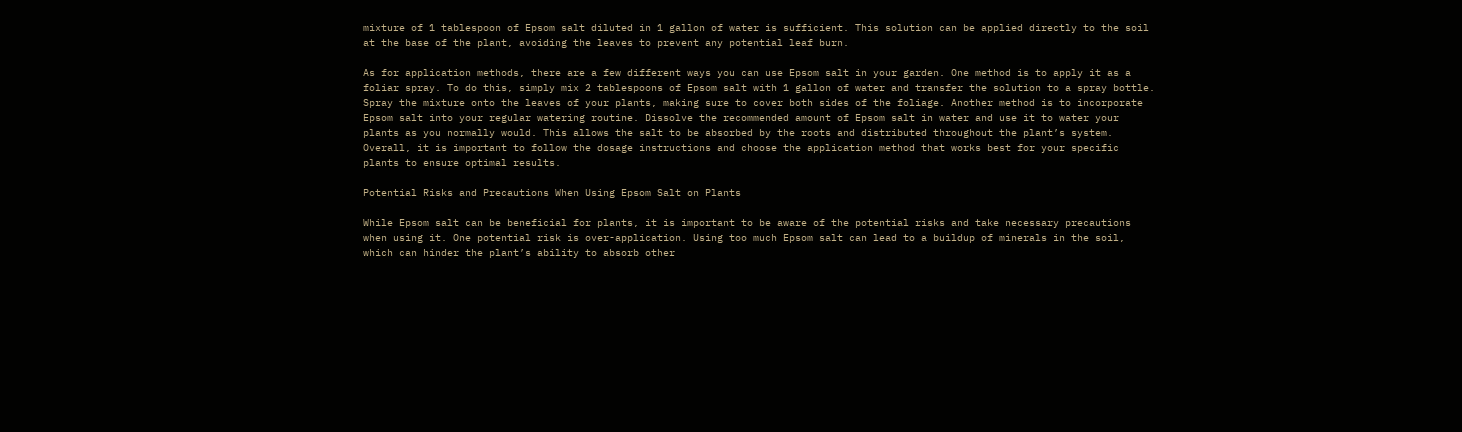mixture of 1 tablespoon of Epsom salt diluted in 1 gallon of water is sufficient. This solution can be applied directly to the soil at the base of the plant, avoiding the leaves to prevent any potential leaf burn.

As for application methods, there are a few different ways you can use Epsom salt in your garden. One method is to apply it as a foliar spray. To do this, simply mix 2 tablespoons of Epsom salt with 1 gallon of water and transfer the solution to a spray bottle. Spray the mixture onto the leaves of your plants, making sure to cover both sides of the foliage. Another method is to incorporate Epsom salt into your regular watering routine. Dissolve the recommended amount of Epsom salt in water and use it to water your plants as you normally would. This allows the salt to be absorbed by the roots and distributed throughout the plant’s system. Overall, it is important to follow the dosage instructions and choose the application method that works best for your specific plants to ensure optimal results.

Potential Risks and Precautions When Using Epsom Salt on Plants

While Epsom salt can be beneficial for plants, it is important to be aware of the potential risks and take necessary precautions when using it. One potential risk is over-application. Using too much Epsom salt can lead to a buildup of minerals in the soil, which can hinder the plant’s ability to absorb other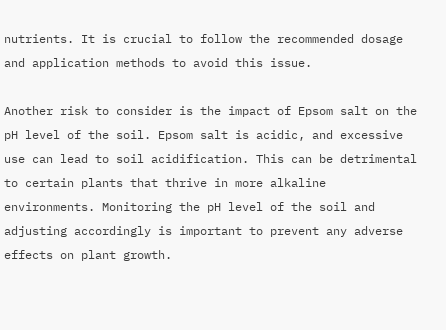nutrients. It is crucial to follow the recommended dosage and application methods to avoid this issue.

Another risk to consider is the impact of Epsom salt on the pH level of the soil. Epsom salt is acidic, and excessive use can lead to soil acidification. This can be detrimental to certain plants that thrive in more alkaline environments. Monitoring the pH level of the soil and adjusting accordingly is important to prevent any adverse effects on plant growth.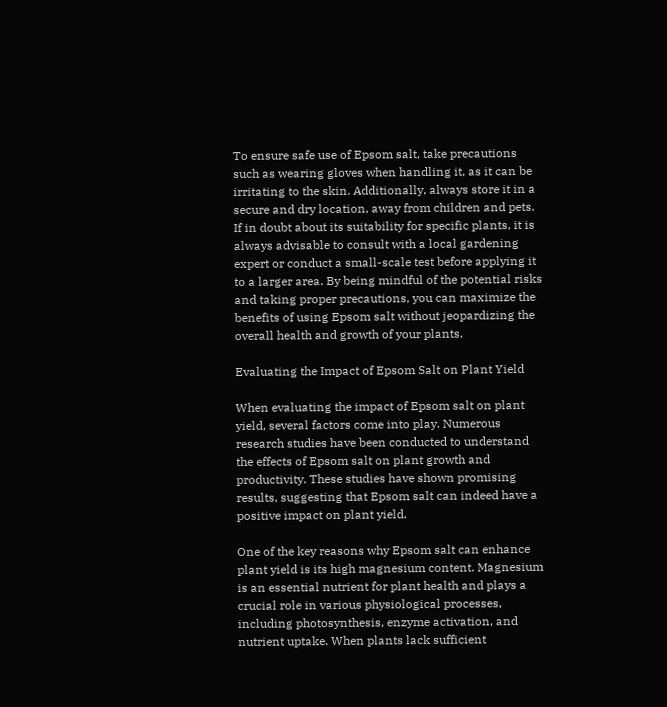To ensure safe use of Epsom salt, take precautions such as wearing gloves when handling it, as it can be irritating to the skin. Additionally, always store it in a secure and dry location, away from children and pets. If in doubt about its suitability for specific plants, it is always advisable to consult with a local gardening expert or conduct a small-scale test before applying it to a larger area. By being mindful of the potential risks and taking proper precautions, you can maximize the benefits of using Epsom salt without jeopardizing the overall health and growth of your plants.

Evaluating the Impact of Epsom Salt on Plant Yield

When evaluating the impact of Epsom salt on plant yield, several factors come into play. Numerous research studies have been conducted to understand the effects of Epsom salt on plant growth and productivity. These studies have shown promising results, suggesting that Epsom salt can indeed have a positive impact on plant yield.

One of the key reasons why Epsom salt can enhance plant yield is its high magnesium content. Magnesium is an essential nutrient for plant health and plays a crucial role in various physiological processes, including photosynthesis, enzyme activation, and nutrient uptake. When plants lack sufficient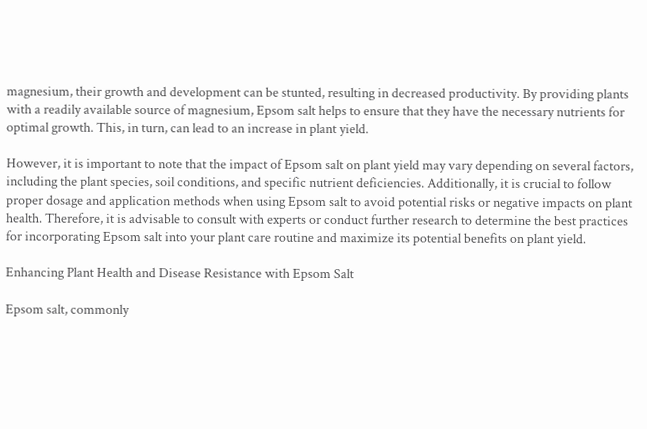magnesium, their growth and development can be stunted, resulting in decreased productivity. By providing plants with a readily available source of magnesium, Epsom salt helps to ensure that they have the necessary nutrients for optimal growth. This, in turn, can lead to an increase in plant yield.

However, it is important to note that the impact of Epsom salt on plant yield may vary depending on several factors, including the plant species, soil conditions, and specific nutrient deficiencies. Additionally, it is crucial to follow proper dosage and application methods when using Epsom salt to avoid potential risks or negative impacts on plant health. Therefore, it is advisable to consult with experts or conduct further research to determine the best practices for incorporating Epsom salt into your plant care routine and maximize its potential benefits on plant yield.

Enhancing Plant Health and Disease Resistance with Epsom Salt

Epsom salt, commonly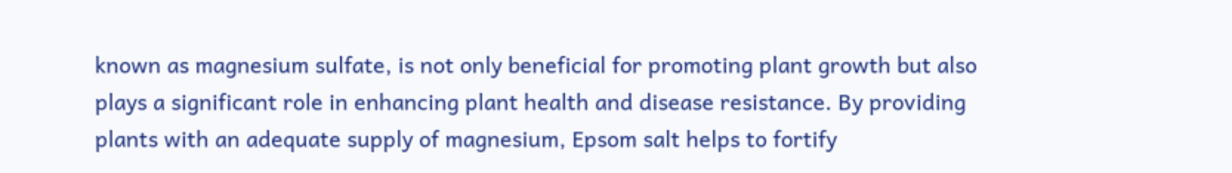known as magnesium sulfate, is not only beneficial for promoting plant growth but also plays a significant role in enhancing plant health and disease resistance. By providing plants with an adequate supply of magnesium, Epsom salt helps to fortify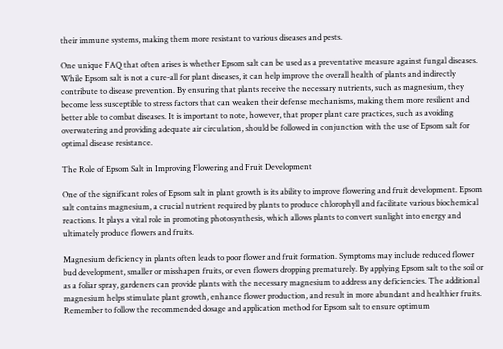their immune systems, making them more resistant to various diseases and pests.

One unique FAQ that often arises is whether Epsom salt can be used as a preventative measure against fungal diseases. While Epsom salt is not a cure-all for plant diseases, it can help improve the overall health of plants and indirectly contribute to disease prevention. By ensuring that plants receive the necessary nutrients, such as magnesium, they become less susceptible to stress factors that can weaken their defense mechanisms, making them more resilient and better able to combat diseases. It is important to note, however, that proper plant care practices, such as avoiding overwatering and providing adequate air circulation, should be followed in conjunction with the use of Epsom salt for optimal disease resistance.

The Role of Epsom Salt in Improving Flowering and Fruit Development

One of the significant roles of Epsom salt in plant growth is its ability to improve flowering and fruit development. Epsom salt contains magnesium, a crucial nutrient required by plants to produce chlorophyll and facilitate various biochemical reactions. It plays a vital role in promoting photosynthesis, which allows plants to convert sunlight into energy and ultimately produce flowers and fruits.

Magnesium deficiency in plants often leads to poor flower and fruit formation. Symptoms may include reduced flower bud development, smaller or misshapen fruits, or even flowers dropping prematurely. By applying Epsom salt to the soil or as a foliar spray, gardeners can provide plants with the necessary magnesium to address any deficiencies. The additional magnesium helps stimulate plant growth, enhance flower production, and result in more abundant and healthier fruits. Remember to follow the recommended dosage and application method for Epsom salt to ensure optimum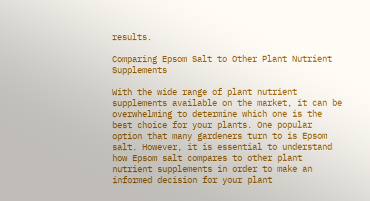results.

Comparing Epsom Salt to Other Plant Nutrient Supplements

With the wide range of plant nutrient supplements available on the market, it can be overwhelming to determine which one is the best choice for your plants. One popular option that many gardeners turn to is Epsom salt. However, it is essential to understand how Epsom salt compares to other plant nutrient supplements in order to make an informed decision for your plant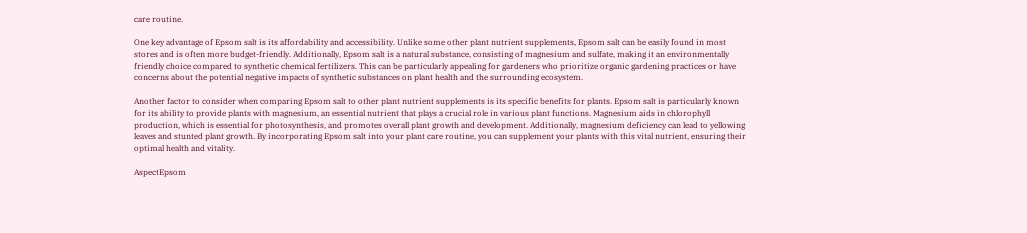care routine.

One key advantage of Epsom salt is its affordability and accessibility. Unlike some other plant nutrient supplements, Epsom salt can be easily found in most stores and is often more budget-friendly. Additionally, Epsom salt is a natural substance, consisting of magnesium and sulfate, making it an environmentally friendly choice compared to synthetic chemical fertilizers. This can be particularly appealing for gardeners who prioritize organic gardening practices or have concerns about the potential negative impacts of synthetic substances on plant health and the surrounding ecosystem.

Another factor to consider when comparing Epsom salt to other plant nutrient supplements is its specific benefits for plants. Epsom salt is particularly known for its ability to provide plants with magnesium, an essential nutrient that plays a crucial role in various plant functions. Magnesium aids in chlorophyll production, which is essential for photosynthesis, and promotes overall plant growth and development. Additionally, magnesium deficiency can lead to yellowing leaves and stunted plant growth. By incorporating Epsom salt into your plant care routine, you can supplement your plants with this vital nutrient, ensuring their optimal health and vitality.

AspectEpsom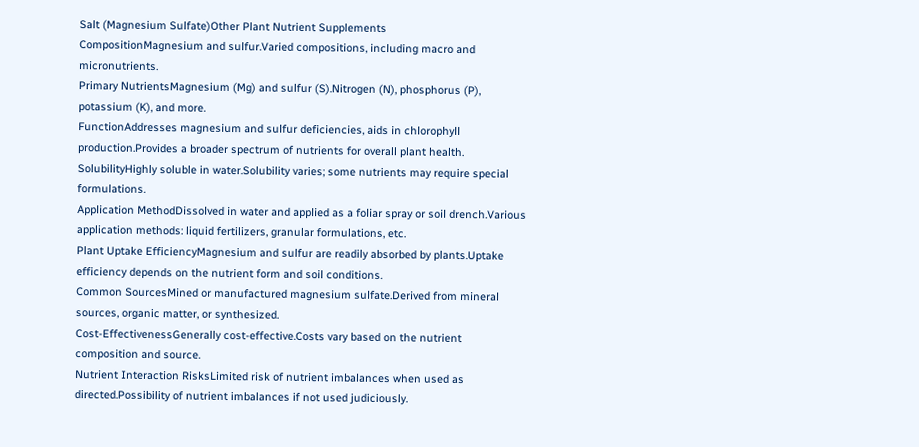Salt (Magnesium Sulfate)Other Plant Nutrient Supplements
CompositionMagnesium and sulfur.Varied compositions, including macro and micronutrients.
Primary NutrientsMagnesium (Mg) and sulfur (S).Nitrogen (N), phosphorus (P), potassium (K), and more.
FunctionAddresses magnesium and sulfur deficiencies, aids in chlorophyll production.Provides a broader spectrum of nutrients for overall plant health.
SolubilityHighly soluble in water.Solubility varies; some nutrients may require special formulations.
Application MethodDissolved in water and applied as a foliar spray or soil drench.Various application methods: liquid fertilizers, granular formulations, etc.
Plant Uptake EfficiencyMagnesium and sulfur are readily absorbed by plants.Uptake efficiency depends on the nutrient form and soil conditions.
Common SourcesMined or manufactured magnesium sulfate.Derived from mineral sources, organic matter, or synthesized.
Cost-EffectivenessGenerally cost-effective.Costs vary based on the nutrient composition and source.
Nutrient Interaction RisksLimited risk of nutrient imbalances when used as directed.Possibility of nutrient imbalances if not used judiciously.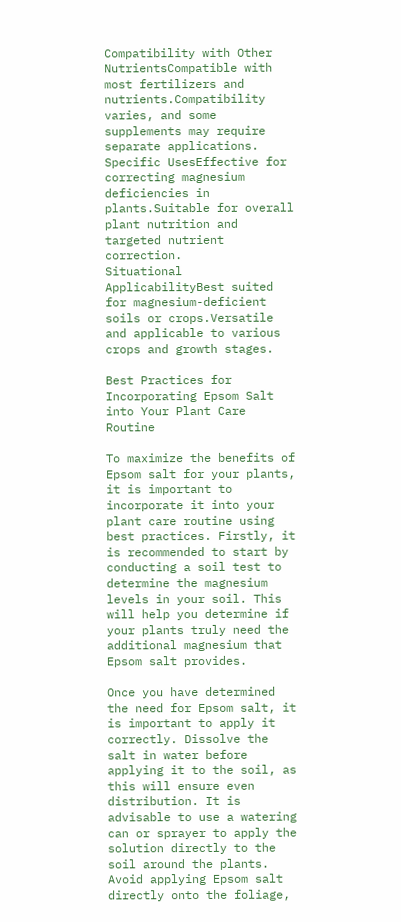Compatibility with Other NutrientsCompatible with most fertilizers and nutrients.Compatibility varies, and some supplements may require separate applications.
Specific UsesEffective for correcting magnesium deficiencies in plants.Suitable for overall plant nutrition and targeted nutrient correction.
Situational ApplicabilityBest suited for magnesium-deficient soils or crops.Versatile and applicable to various crops and growth stages.

Best Practices for Incorporating Epsom Salt into Your Plant Care Routine

To maximize the benefits of Epsom salt for your plants, it is important to incorporate it into your plant care routine using best practices. Firstly, it is recommended to start by conducting a soil test to determine the magnesium levels in your soil. This will help you determine if your plants truly need the additional magnesium that Epsom salt provides.

Once you have determined the need for Epsom salt, it is important to apply it correctly. Dissolve the salt in water before applying it to the soil, as this will ensure even distribution. It is advisable to use a watering can or sprayer to apply the solution directly to the soil around the plants. Avoid applying Epsom salt directly onto the foliage,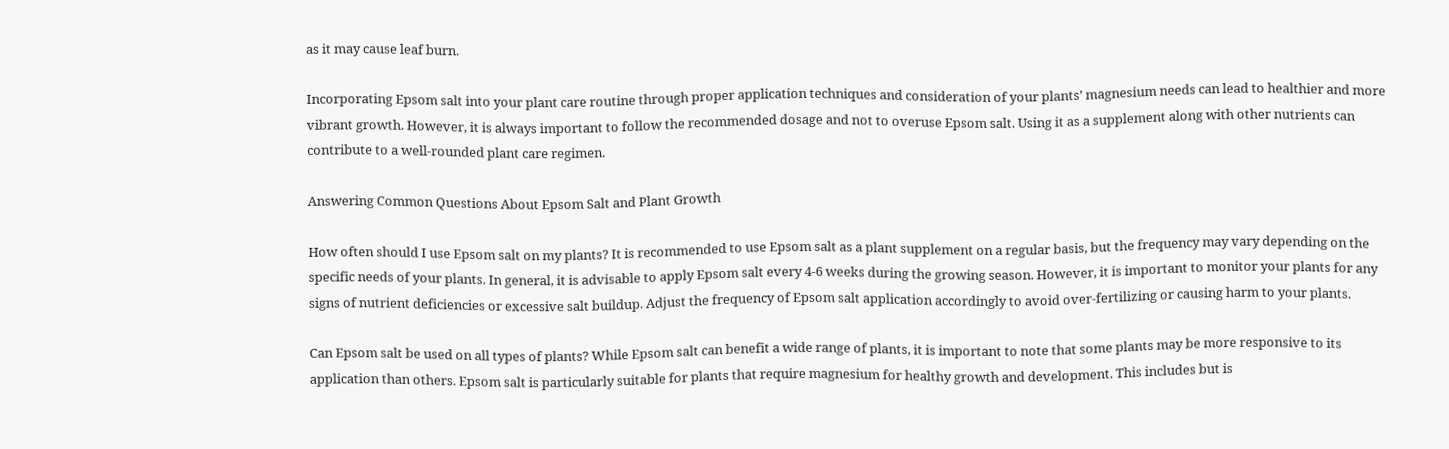as it may cause leaf burn.

Incorporating Epsom salt into your plant care routine through proper application techniques and consideration of your plants’ magnesium needs can lead to healthier and more vibrant growth. However, it is always important to follow the recommended dosage and not to overuse Epsom salt. Using it as a supplement along with other nutrients can contribute to a well-rounded plant care regimen.

Answering Common Questions About Epsom Salt and Plant Growth

How often should I use Epsom salt on my plants? It is recommended to use Epsom salt as a plant supplement on a regular basis, but the frequency may vary depending on the specific needs of your plants. In general, it is advisable to apply Epsom salt every 4-6 weeks during the growing season. However, it is important to monitor your plants for any signs of nutrient deficiencies or excessive salt buildup. Adjust the frequency of Epsom salt application accordingly to avoid over-fertilizing or causing harm to your plants.

Can Epsom salt be used on all types of plants? While Epsom salt can benefit a wide range of plants, it is important to note that some plants may be more responsive to its application than others. Epsom salt is particularly suitable for plants that require magnesium for healthy growth and development. This includes but is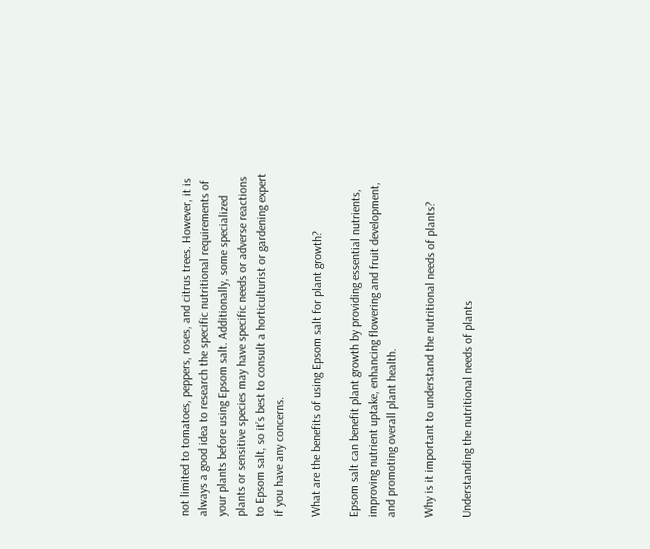not limited to tomatoes, peppers, roses, and citrus trees. However, it is always a good idea to research the specific nutritional requirements of your plants before using Epsom salt. Additionally, some specialized plants or sensitive species may have specific needs or adverse reactions to Epsom salt, so it’s best to consult a horticulturist or gardening expert if you have any concerns.

What are the benefits of using Epsom salt for plant growth?

Epsom salt can benefit plant growth by providing essential nutrients, improving nutrient uptake, enhancing flowering and fruit development, and promoting overall plant health.

Why is it important to understand the nutritional needs of plants?

Understanding the nutritional needs of plants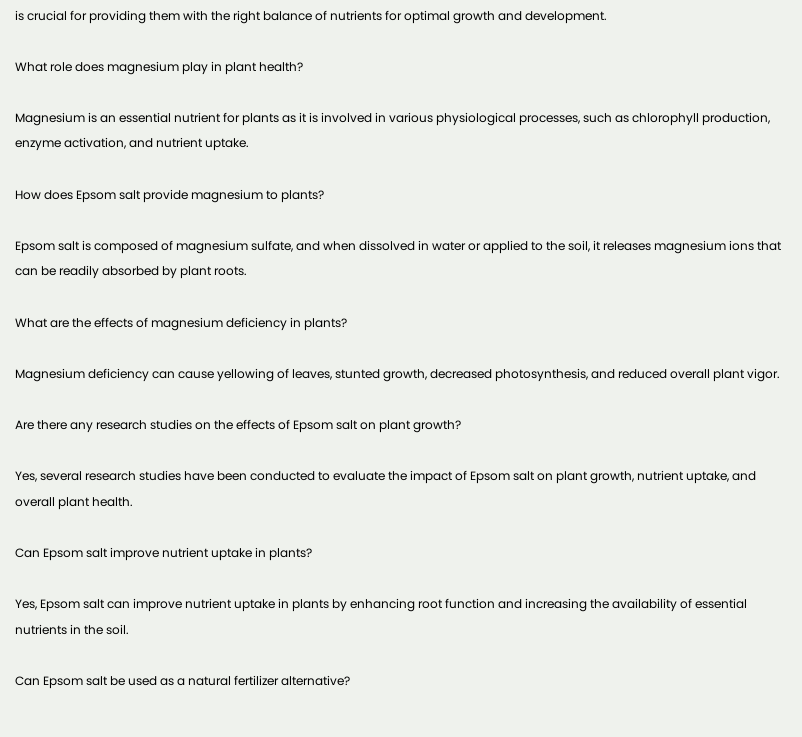is crucial for providing them with the right balance of nutrients for optimal growth and development.

What role does magnesium play in plant health?

Magnesium is an essential nutrient for plants as it is involved in various physiological processes, such as chlorophyll production, enzyme activation, and nutrient uptake.

How does Epsom salt provide magnesium to plants?

Epsom salt is composed of magnesium sulfate, and when dissolved in water or applied to the soil, it releases magnesium ions that can be readily absorbed by plant roots.

What are the effects of magnesium deficiency in plants?

Magnesium deficiency can cause yellowing of leaves, stunted growth, decreased photosynthesis, and reduced overall plant vigor.

Are there any research studies on the effects of Epsom salt on plant growth?

Yes, several research studies have been conducted to evaluate the impact of Epsom salt on plant growth, nutrient uptake, and overall plant health.

Can Epsom salt improve nutrient uptake in plants?

Yes, Epsom salt can improve nutrient uptake in plants by enhancing root function and increasing the availability of essential nutrients in the soil.

Can Epsom salt be used as a natural fertilizer alternative?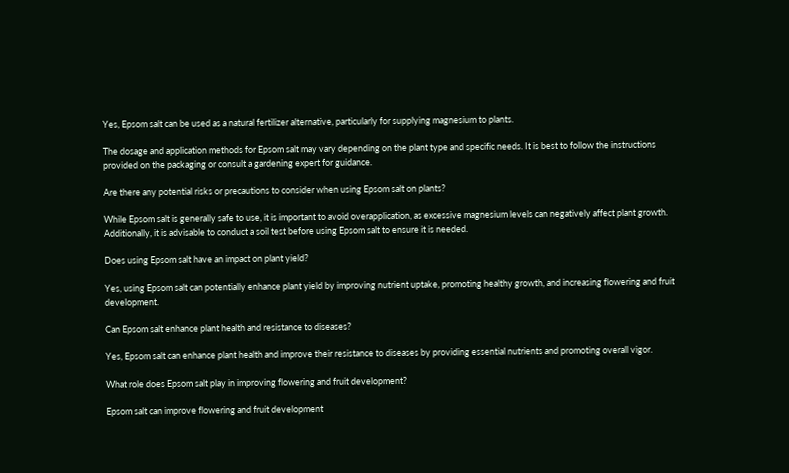Yes, Epsom salt can be used as a natural fertilizer alternative, particularly for supplying magnesium to plants.

The dosage and application methods for Epsom salt may vary depending on the plant type and specific needs. It is best to follow the instructions provided on the packaging or consult a gardening expert for guidance.

Are there any potential risks or precautions to consider when using Epsom salt on plants?

While Epsom salt is generally safe to use, it is important to avoid overapplication, as excessive magnesium levels can negatively affect plant growth. Additionally, it is advisable to conduct a soil test before using Epsom salt to ensure it is needed.

Does using Epsom salt have an impact on plant yield?

Yes, using Epsom salt can potentially enhance plant yield by improving nutrient uptake, promoting healthy growth, and increasing flowering and fruit development.

Can Epsom salt enhance plant health and resistance to diseases?

Yes, Epsom salt can enhance plant health and improve their resistance to diseases by providing essential nutrients and promoting overall vigor.

What role does Epsom salt play in improving flowering and fruit development?

Epsom salt can improve flowering and fruit development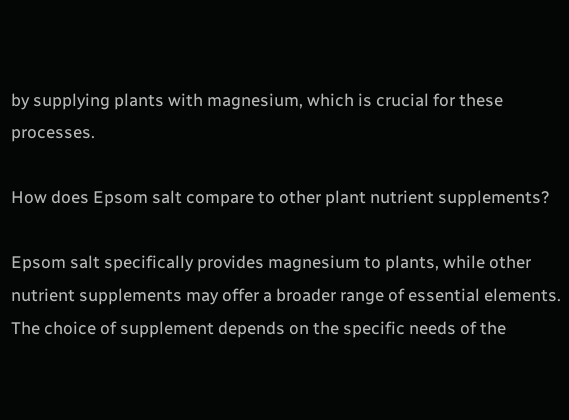by supplying plants with magnesium, which is crucial for these processes.

How does Epsom salt compare to other plant nutrient supplements?

Epsom salt specifically provides magnesium to plants, while other nutrient supplements may offer a broader range of essential elements. The choice of supplement depends on the specific needs of the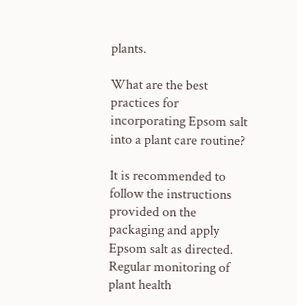plants.

What are the best practices for incorporating Epsom salt into a plant care routine?

It is recommended to follow the instructions provided on the packaging and apply Epsom salt as directed. Regular monitoring of plant health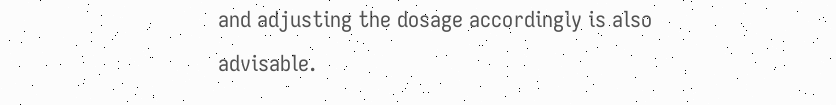and adjusting the dosage accordingly is also advisable.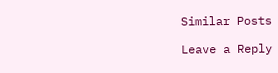Similar Posts

Leave a Reply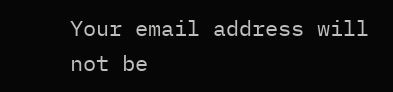Your email address will not be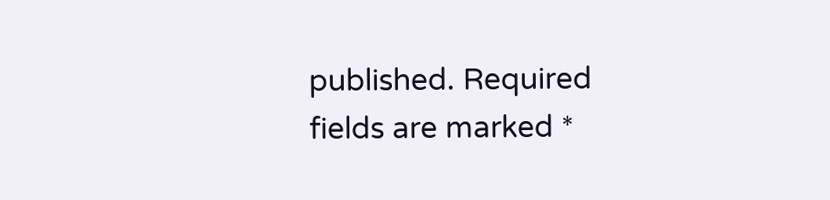published. Required fields are marked *